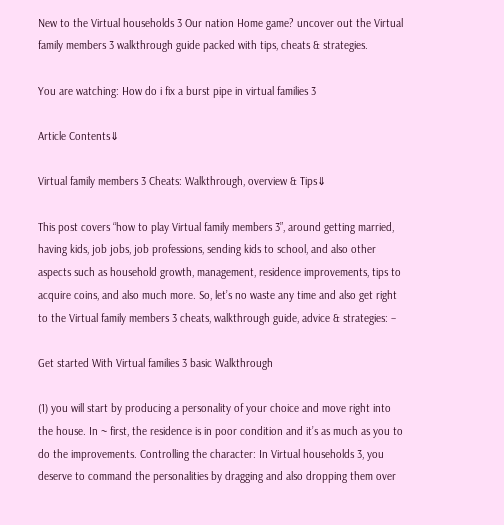New to the Virtual households 3 Our nation Home game? uncover out the Virtual family members 3 walkthrough guide packed with tips, cheats & strategies.

You are watching: How do i fix a burst pipe in virtual families 3

Article Contents⇓

Virtual family members 3 Cheats: Walkthrough, overview & Tips⇓

This post covers “how to play Virtual family members 3”, around getting married, having kids, job jobs, job professions, sending kids to school, and also other aspects such as household growth, management, residence improvements, tips to acquire coins, and also much more. So, let’s no waste any time and also get right to the Virtual family members 3 cheats, walkthrough guide, advice & strategies: –

Get started With Virtual families 3 basic Walkthrough

(1) you will start by producing a personality of your choice and move right into the house. In ~ first, the residence is in poor condition and it’s as much as you to do the improvements. Controlling the character: In Virtual households 3, you deserve to command the personalities by dragging and also dropping them over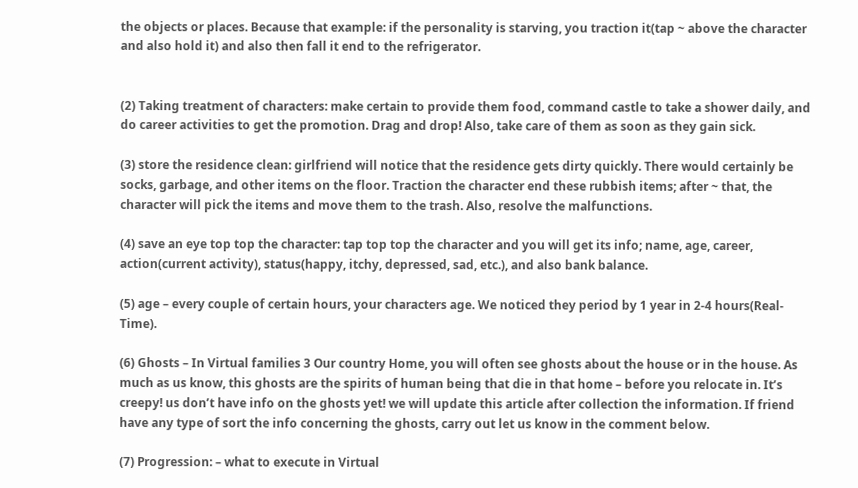the objects or places. Because that example: if the personality is starving, you traction it(tap ~ above the character and also hold it) and also then fall it end to the refrigerator.


(2) Taking treatment of characters: make certain to provide them food, command castle to take a shower daily, and do career activities to get the promotion. Drag and drop! Also, take care of them as soon as they gain sick.

(3) store the residence clean: girlfriend will notice that the residence gets dirty quickly. There would certainly be socks, garbage, and other items on the floor. Traction the character end these rubbish items; after ~ that, the character will pick the items and move them to the trash. Also, resolve the malfunctions.

(4) save an eye top top the character: tap top top the character and you will get its info; name, age, career, action(current activity), status(happy, itchy, depressed, sad, etc.), and also bank balance.

(5) age – every couple of certain hours, your characters age. We noticed they period by 1 year in 2-4 hours(Real-Time).

(6) Ghosts – In Virtual families 3 Our country Home, you will often see ghosts about the house or in the house. As much as us know, this ghosts are the spirits of human being that die in that home – before you relocate in. It’s creepy! us don’t have info on the ghosts yet! we will update this article after collection the information. If friend have any type of sort the info concerning the ghosts, carry out let us know in the comment below.

(7) Progression: – what to execute in Virtual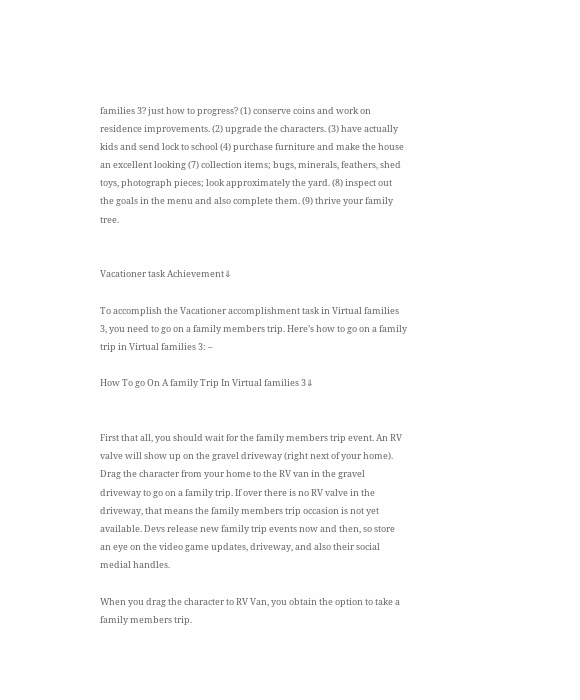families 3? just how to progress? (1) conserve coins and work on residence improvements. (2) upgrade the characters. (3) have actually kids and send lock to school (4) purchase furniture and make the house an excellent looking (7) collection items; bugs, minerals, feathers, shed toys, photograph pieces; look approximately the yard. (8) inspect out the goals in the menu and also complete them. (9) thrive your family tree.


Vacationer task Achievement⇓

To accomplish the Vacationer accomplishment task in Virtual families 3, you need to go on a family members trip. Here’s how to go on a family trip in Virtual families 3: –

How To go On A family Trip In Virtual families 3⇓


First that all, you should wait for the family members trip event. An RV valve will show up on the gravel driveway (right next of your home). Drag the character from your home to the RV van in the gravel driveway to go on a family trip. If over there is no RV valve in the driveway, that means the family members trip occasion is not yet available. Devs release new family trip events now and then, so store an eye on the video game updates, driveway, and also their social medial handles.

When you drag the character to RV Van, you obtain the option to take a family members trip.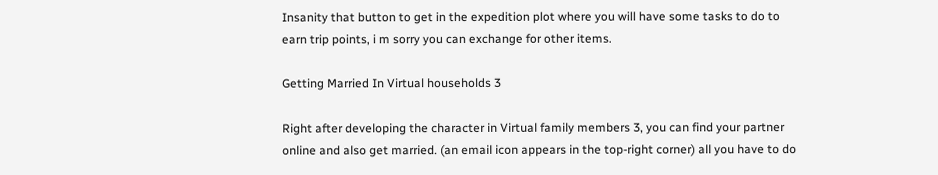Insanity that button to get in the expedition plot where you will have some tasks to do to earn trip points, i m sorry you can exchange for other items.

Getting Married In Virtual households 3

Right after developing the character in Virtual family members 3, you can find your partner online and also get married. (an email icon appears in the top-right corner) all you have to do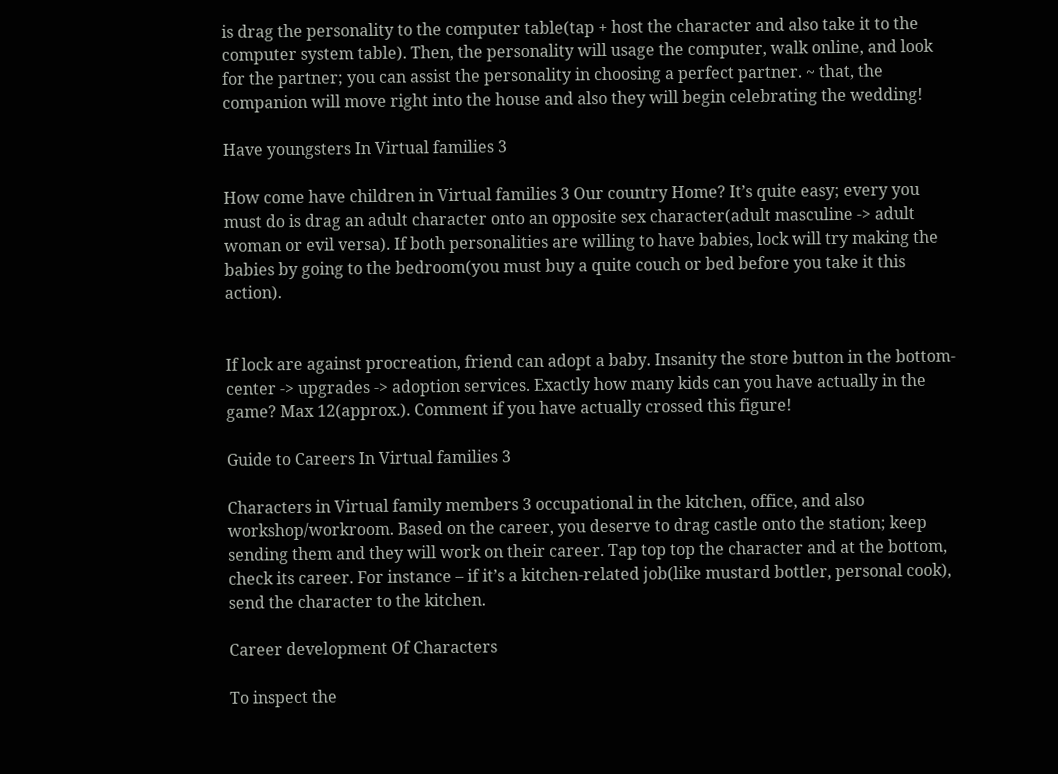is drag the personality to the computer table(tap + host the character and also take it to the computer system table). Then, the personality will usage the computer, walk online, and look for the partner; you can assist the personality in choosing a perfect partner. ~ that, the companion will move right into the house and also they will begin celebrating the wedding!

Have youngsters In Virtual families 3

How come have children in Virtual families 3 Our country Home? It’s quite easy; every you must do is drag an adult character onto an opposite sex character(adult masculine -> adult woman or evil versa). If both personalities are willing to have babies, lock will try making the babies by going to the bedroom(you must buy a quite couch or bed before you take it this action).


If lock are against procreation, friend can adopt a baby. Insanity the store button in the bottom-center -> upgrades -> adoption services. Exactly how many kids can you have actually in the game? Max 12(approx.). Comment if you have actually crossed this figure!

Guide to Careers In Virtual families 3

Characters in Virtual family members 3 occupational in the kitchen, office, and also workshop/workroom. Based on the career, you deserve to drag castle onto the station; keep sending them and they will work on their career. Tap top top the character and at the bottom, check its career. For instance – if it’s a kitchen-related job(like mustard bottler, personal cook), send the character to the kitchen.

Career development Of Characters

To inspect the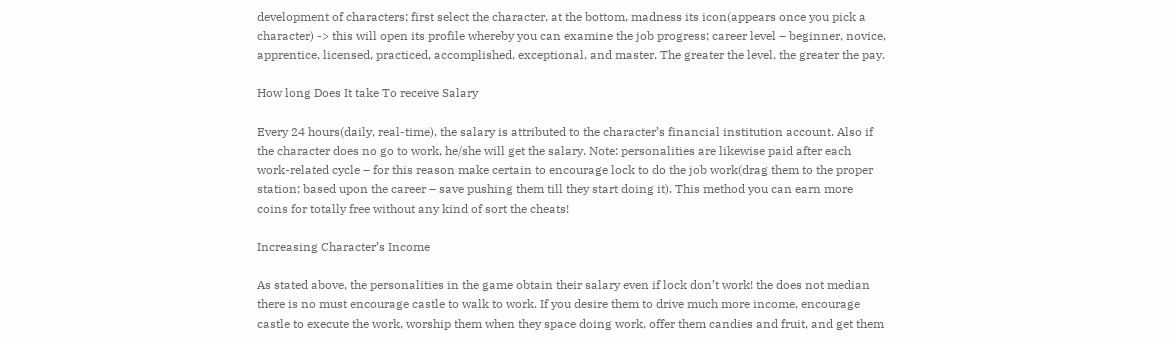development of characters; first select the character, at the bottom, madness its icon(appears once you pick a character) -> this will open its profile whereby you can examine the job progress; career level – beginner, novice, apprentice, licensed, practiced, accomplished, exceptional, and master. The greater the level, the greater the pay.

How long Does It take To receive Salary

Every 24 hours(daily, real-time), the salary is attributed to the character’s financial institution account. Also if the character does no go to work, he/she will get the salary. Note: personalities are likewise paid after each work-related cycle – for this reason make certain to encourage lock to do the job work(drag them to the proper station; based upon the career – save pushing them till they start doing it). This method you can earn more coins for totally free without any kind of sort the cheats!

Increasing Character’s Income

As stated above, the personalities in the game obtain their salary even if lock don’t work! the does not median there is no must encourage castle to walk to work. If you desire them to drive much more income, encourage castle to execute the work, worship them when they space doing work, offer them candies and fruit, and get them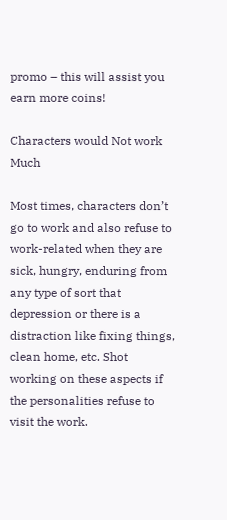promo – this will assist you earn more coins!

Characters would Not work Much

Most times, characters don’t go to work and also refuse to work-related when they are sick, hungry, enduring from any type of sort that depression or there is a distraction like fixing things, clean home, etc. Shot working on these aspects if the personalities refuse to visit the work.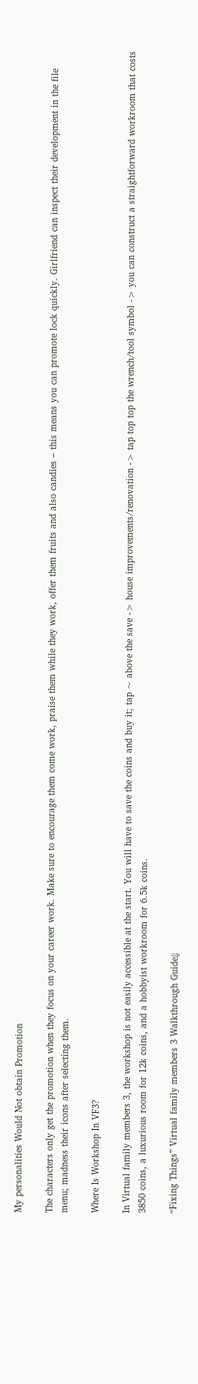My personalities Would Not obtain Promotion

The characters only get the promotion when they focus on your career work. Make sure to encourage them come work, praise them while they work, offer them fruits and also candies – this means you can promote lock quickly. Girlfriend can inspect their development in the file menu; madness their icons after selecting them.

Where Is Workshop In VF3?

In Virtual family members 3, the workshop is not easily accessible at the start. You will have to save the coins and buy it; tap ~ above the save -> house improvements/renovation -> tap top top the wrench/tool symbol -> you can construct a straightforward workroom that costs 3850 coins, a luxurious room for 12k coins, and a hobbyist workroom for 6.5k coins.

“Fixing Things” Virtual family members 3 Walkthrough Guide⇓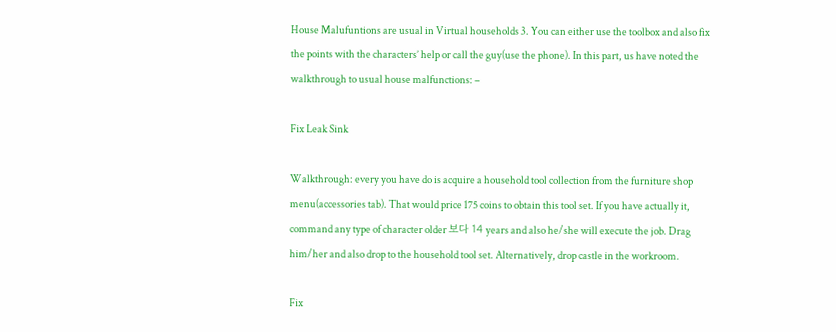House Malufuntions are usual in Virtual households 3. You can either use the toolbox and also fix the points with the characters’ help or call the guy(use the phone). In this part, us have noted the walkthrough to usual house malfunctions: –

Fix Leak Sink

Walkthrough: every you have do is acquire a household tool collection from the furniture shop menu(accessories tab). That would price 175 coins to obtain this tool set. If you have actually it, command any type of character older 보다 14 years and also he/she will execute the job. Drag him/her and also drop to the household tool set. Alternatively, drop castle in the workroom.

Fix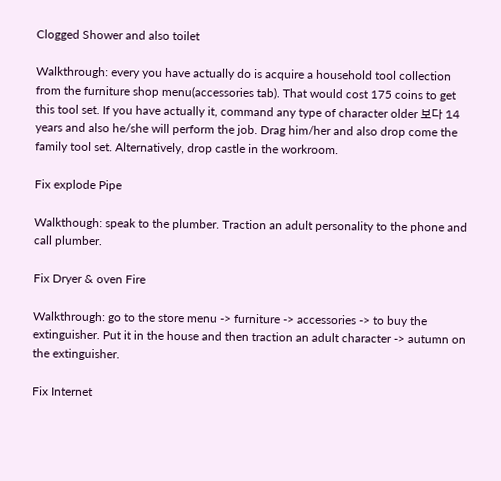Clogged Shower and also toilet

Walkthrough: every you have actually do is acquire a household tool collection from the furniture shop menu(accessories tab). That would cost 175 coins to get this tool set. If you have actually it, command any type of character older 보다 14 years and also he/she will perform the job. Drag him/her and also drop come the family tool set. Alternatively, drop castle in the workroom.

Fix explode Pipe

Walkthough: speak to the plumber. Traction an adult personality to the phone and call plumber.

Fix Dryer & oven Fire

Walkthrough: go to the store menu -> furniture -> accessories -> to buy the extinguisher. Put it in the house and then traction an adult character -> autumn on the extinguisher.

Fix Internet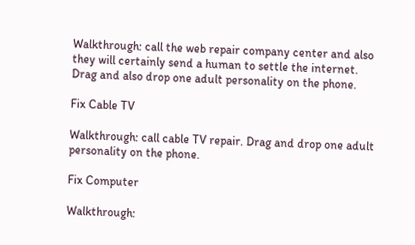Walkthrough: call the web repair company center and also they will certainly send a human to settle the internet. Drag and also drop one adult personality on the phone.

Fix Cable TV

Walkthrough: call cable TV repair. Drag and drop one adult personality on the phone.

Fix Computer

Walkthrough: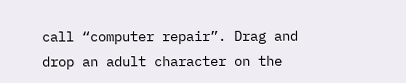call “computer repair”. Drag and drop an adult character on the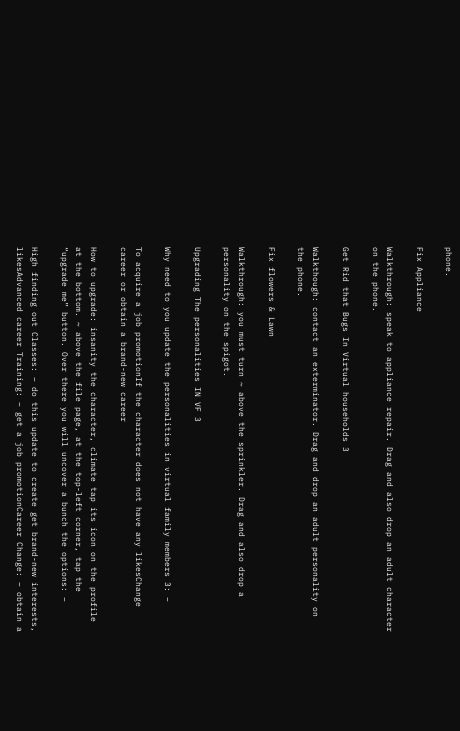phone.

Fix Appliance

Walkthrough: speak to appliance repair. Drag and also drop an adult character on the phone.

Get Rid that Bugs In Virtual households 3

Walkthough: contact an exterminator. Drag and drop an adult personality on the phone.

Fix flowers & Lawn

Walkthrough: you must turn ~ above the sprinkler. Drag and also drop a personality on the spigot.

Upgrading The personalities IN VF 3

Why need to you update the personalities in virtual family members 3: –

To acquire a job promotionIf the character does not have any likesChange career or obtain a brand-new career

How to upgrade: insanity the character, climate tap its icon on the profile at the bottom. ~ above the file page, at the top-left corner, tap the “upgrade me” button. Over there you will uncover a bunch the options: –

High finding out Classes: – do this update to create get brand-new interests, likesAdvanced career Training: – get a job promotionCareer Change: – obtain a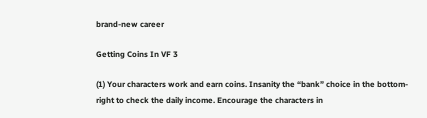brand-new career

Getting Coins In VF 3

(1) Your characters work and earn coins. Insanity the “bank” choice in the bottom-right to check the daily income. Encourage the characters in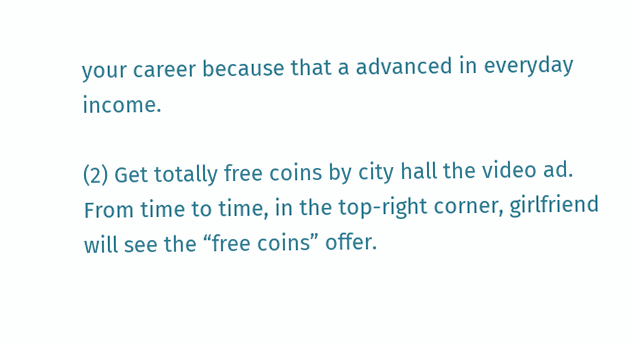your career because that a advanced in everyday income.

(2) Get totally free coins by city hall the video ad. From time to time, in the top-right corner, girlfriend will see the “free coins” offer.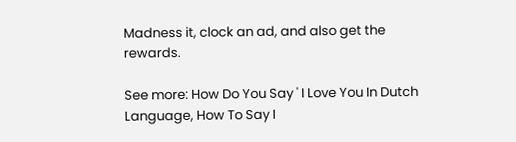Madness it, clock an ad, and also get the rewards.

See more: How Do You Say ' I Love You In Dutch Language, How To Say I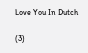Love You In Dutch

(3)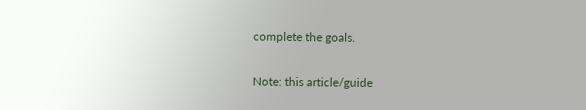complete the goals.

Note: this article/guide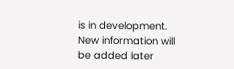is in development. New information will be added later